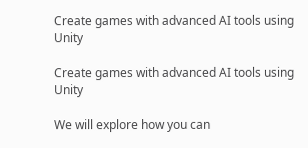Create games with advanced AI tools using Unity

Create games with advanced AI tools using Unity

We will explore how you can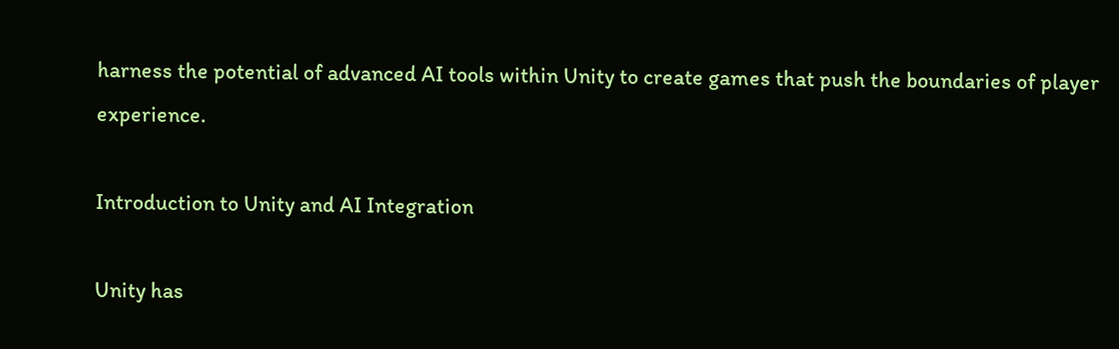harness the potential of advanced AI tools within Unity to create games that push the boundaries of player experience.

Introduction to Unity and AI Integration

Unity has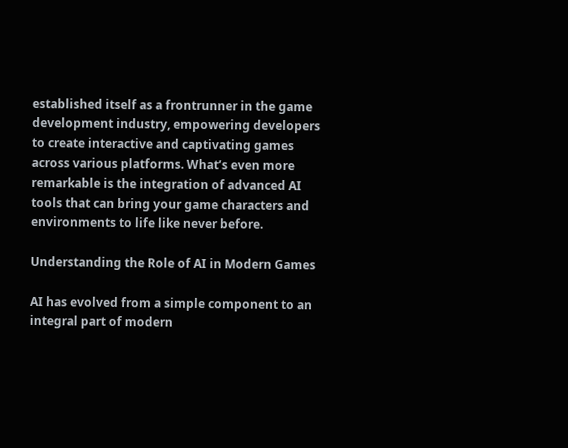established itself as a frontrunner in the game development industry, empowering developers to create interactive and captivating games across various platforms. What’s even more remarkable is the integration of advanced AI tools that can bring your game characters and environments to life like never before.

Understanding the Role of AI in Modern Games

AI has evolved from a simple component to an integral part of modern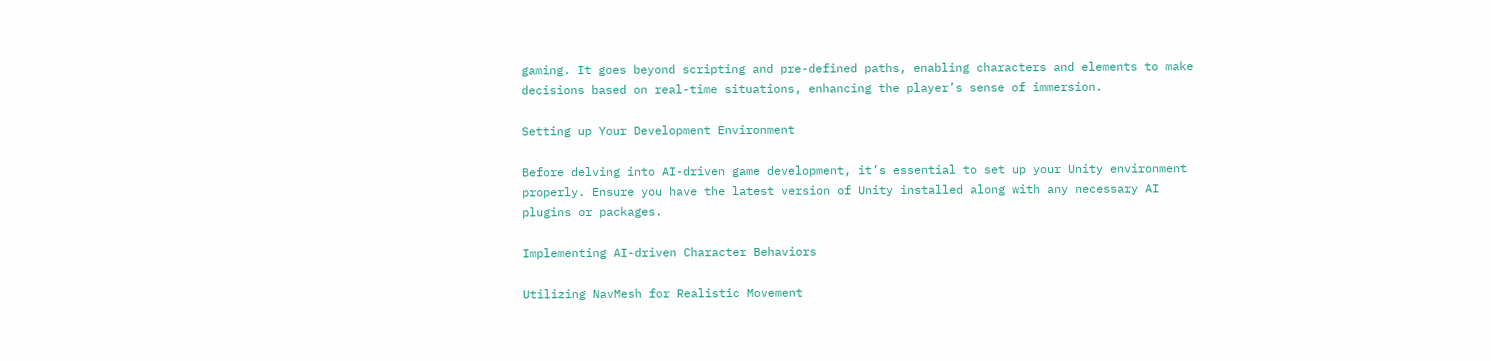gaming. It goes beyond scripting and pre-defined paths, enabling characters and elements to make decisions based on real-time situations, enhancing the player’s sense of immersion.

Setting up Your Development Environment

Before delving into AI-driven game development, it’s essential to set up your Unity environment properly. Ensure you have the latest version of Unity installed along with any necessary AI plugins or packages.

Implementing AI-driven Character Behaviors

Utilizing NavMesh for Realistic Movement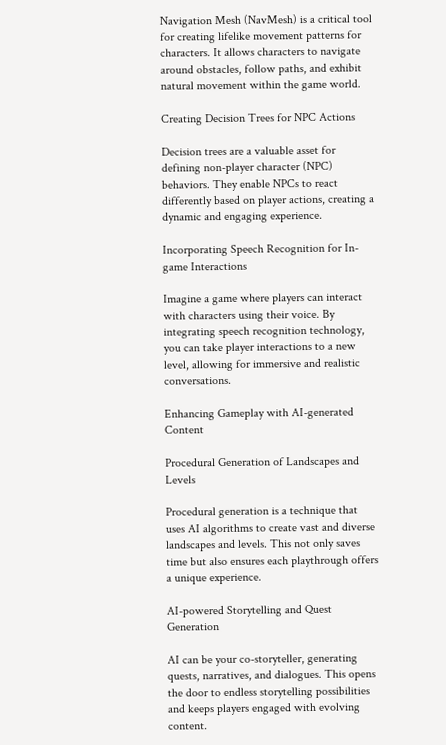Navigation Mesh (NavMesh) is a critical tool for creating lifelike movement patterns for characters. It allows characters to navigate around obstacles, follow paths, and exhibit natural movement within the game world.

Creating Decision Trees for NPC Actions

Decision trees are a valuable asset for defining non-player character (NPC) behaviors. They enable NPCs to react differently based on player actions, creating a dynamic and engaging experience.

Incorporating Speech Recognition for In-game Interactions

Imagine a game where players can interact with characters using their voice. By integrating speech recognition technology, you can take player interactions to a new level, allowing for immersive and realistic conversations.

Enhancing Gameplay with AI-generated Content

Procedural Generation of Landscapes and Levels

Procedural generation is a technique that uses AI algorithms to create vast and diverse landscapes and levels. This not only saves time but also ensures each playthrough offers a unique experience.

AI-powered Storytelling and Quest Generation

AI can be your co-storyteller, generating quests, narratives, and dialogues. This opens the door to endless storytelling possibilities and keeps players engaged with evolving content.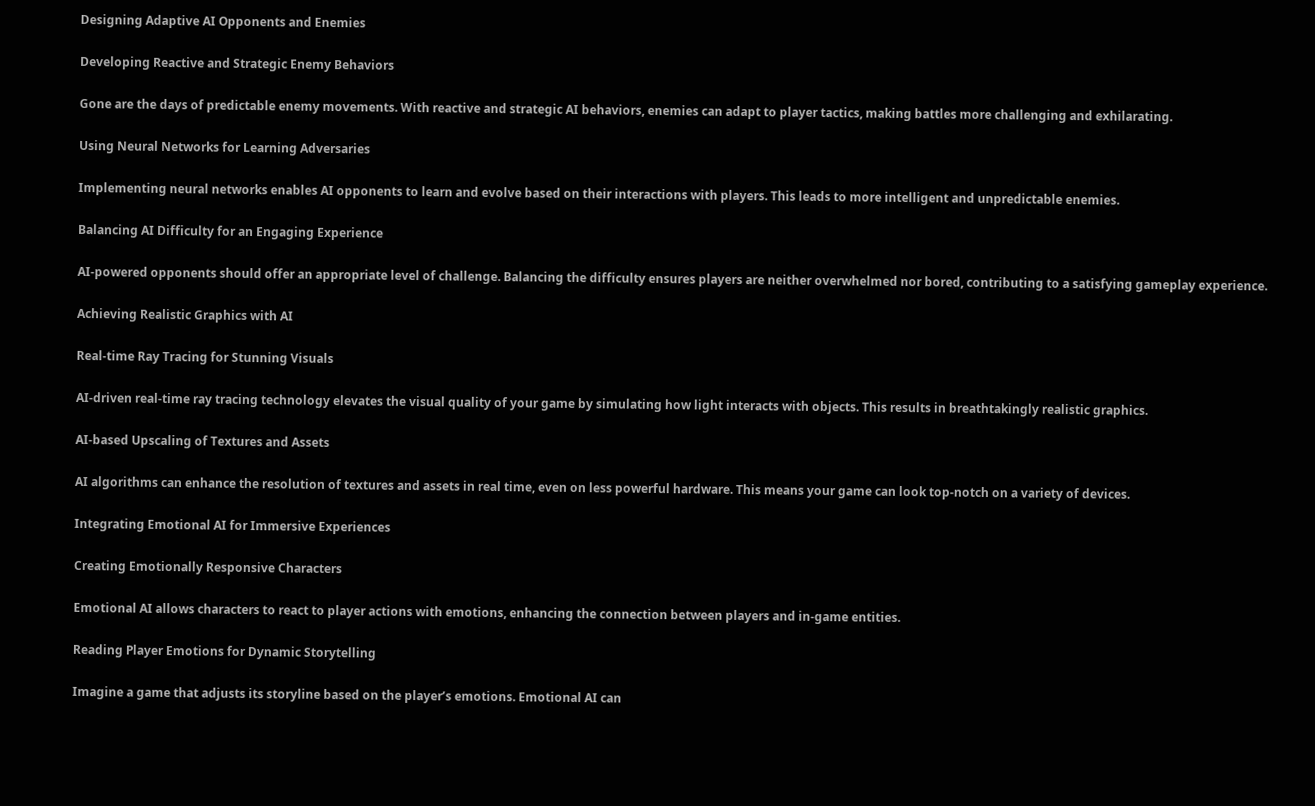Designing Adaptive AI Opponents and Enemies

Developing Reactive and Strategic Enemy Behaviors

Gone are the days of predictable enemy movements. With reactive and strategic AI behaviors, enemies can adapt to player tactics, making battles more challenging and exhilarating.

Using Neural Networks for Learning Adversaries

Implementing neural networks enables AI opponents to learn and evolve based on their interactions with players. This leads to more intelligent and unpredictable enemies.

Balancing AI Difficulty for an Engaging Experience

AI-powered opponents should offer an appropriate level of challenge. Balancing the difficulty ensures players are neither overwhelmed nor bored, contributing to a satisfying gameplay experience.

Achieving Realistic Graphics with AI

Real-time Ray Tracing for Stunning Visuals

AI-driven real-time ray tracing technology elevates the visual quality of your game by simulating how light interacts with objects. This results in breathtakingly realistic graphics.

AI-based Upscaling of Textures and Assets

AI algorithms can enhance the resolution of textures and assets in real time, even on less powerful hardware. This means your game can look top-notch on a variety of devices.

Integrating Emotional AI for Immersive Experiences

Creating Emotionally Responsive Characters

Emotional AI allows characters to react to player actions with emotions, enhancing the connection between players and in-game entities.

Reading Player Emotions for Dynamic Storytelling

Imagine a game that adjusts its storyline based on the player’s emotions. Emotional AI can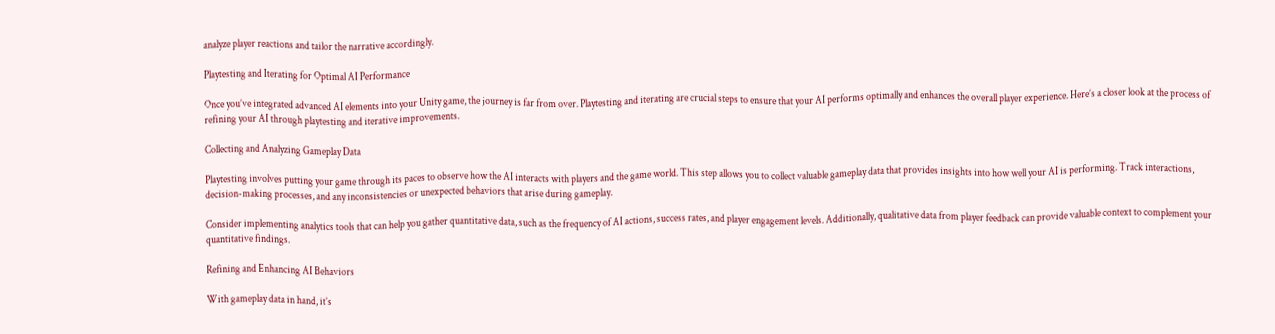analyze player reactions and tailor the narrative accordingly.

Playtesting and Iterating for Optimal AI Performance

Once you’ve integrated advanced AI elements into your Unity game, the journey is far from over. Playtesting and iterating are crucial steps to ensure that your AI performs optimally and enhances the overall player experience. Here’s a closer look at the process of refining your AI through playtesting and iterative improvements.

Collecting and Analyzing Gameplay Data

Playtesting involves putting your game through its paces to observe how the AI interacts with players and the game world. This step allows you to collect valuable gameplay data that provides insights into how well your AI is performing. Track interactions, decision-making processes, and any inconsistencies or unexpected behaviors that arise during gameplay.

Consider implementing analytics tools that can help you gather quantitative data, such as the frequency of AI actions, success rates, and player engagement levels. Additionally, qualitative data from player feedback can provide valuable context to complement your quantitative findings.

Refining and Enhancing AI Behaviors

With gameplay data in hand, it’s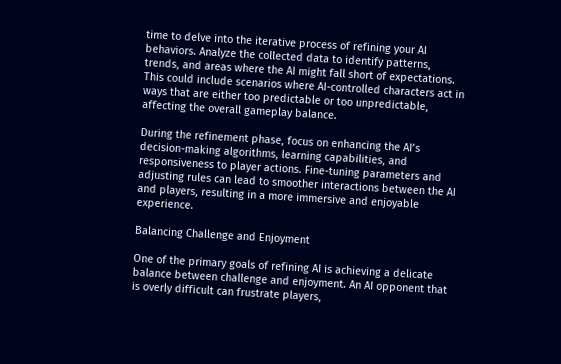time to delve into the iterative process of refining your AI behaviors. Analyze the collected data to identify patterns, trends, and areas where the AI might fall short of expectations. This could include scenarios where AI-controlled characters act in ways that are either too predictable or too unpredictable, affecting the overall gameplay balance.

During the refinement phase, focus on enhancing the AI’s decision-making algorithms, learning capabilities, and responsiveness to player actions. Fine-tuning parameters and adjusting rules can lead to smoother interactions between the AI and players, resulting in a more immersive and enjoyable experience.

Balancing Challenge and Enjoyment

One of the primary goals of refining AI is achieving a delicate balance between challenge and enjoyment. An AI opponent that is overly difficult can frustrate players,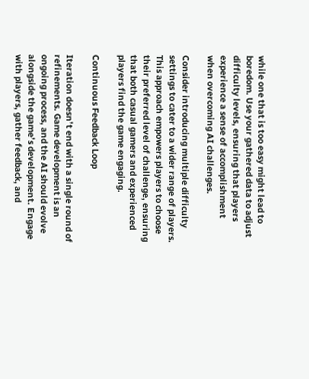while one that is too easy might lead to boredom. Use your gathered data to adjust difficulty levels, ensuring that players experience a sense of accomplishment when overcoming AI challenges.

Consider introducing multiple difficulty settings to cater to a wider range of players. This approach empowers players to choose their preferred level of challenge, ensuring that both casual gamers and experienced players find the game engaging.

Continuous Feedback Loop

Iteration doesn’t end with a single round of refinements. Game development is an ongoing process, and the AI should evolve alongside the game’s development. Engage with players, gather feedback, and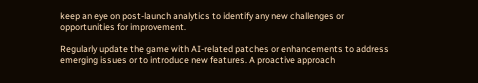keep an eye on post-launch analytics to identify any new challenges or opportunities for improvement.

Regularly update the game with AI-related patches or enhancements to address emerging issues or to introduce new features. A proactive approach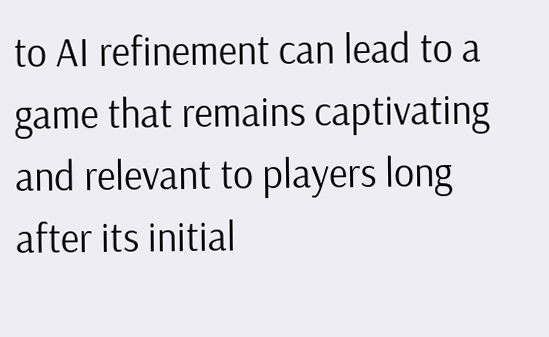to AI refinement can lead to a game that remains captivating and relevant to players long after its initial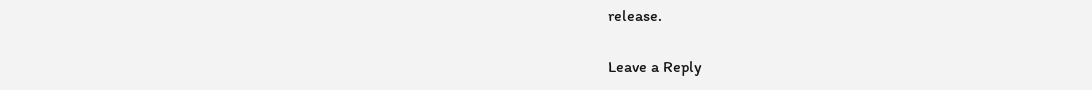release.

Leave a Reply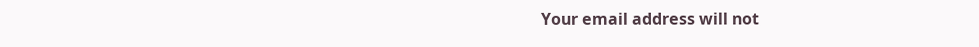Your email address will not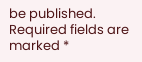be published. Required fields are marked *